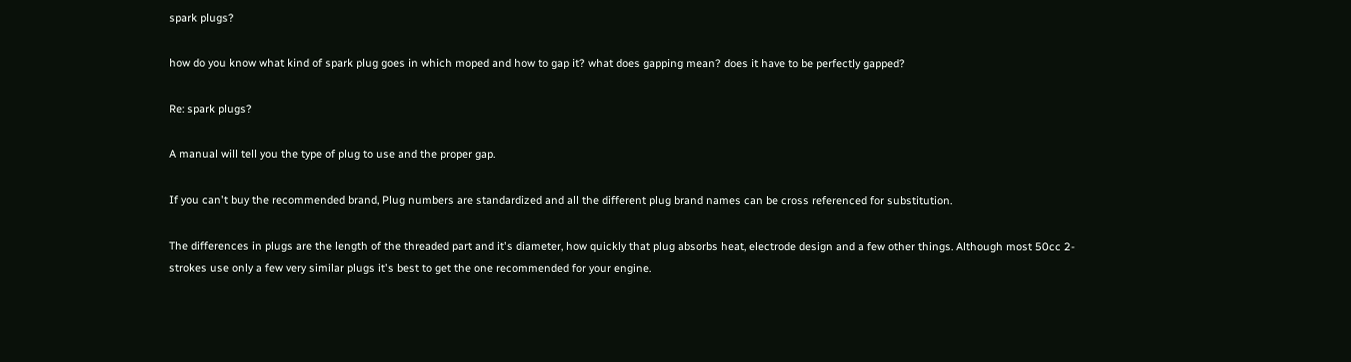spark plugs?

how do you know what kind of spark plug goes in which moped and how to gap it? what does gapping mean? does it have to be perfectly gapped?

Re: spark plugs?

A manual will tell you the type of plug to use and the proper gap.

If you can't buy the recommended brand, Plug numbers are standardized and all the different plug brand names can be cross referenced for substitution.

The differences in plugs are the length of the threaded part and it's diameter, how quickly that plug absorbs heat, electrode design and a few other things. Although most 50cc 2-strokes use only a few very similar plugs it's best to get the one recommended for your engine.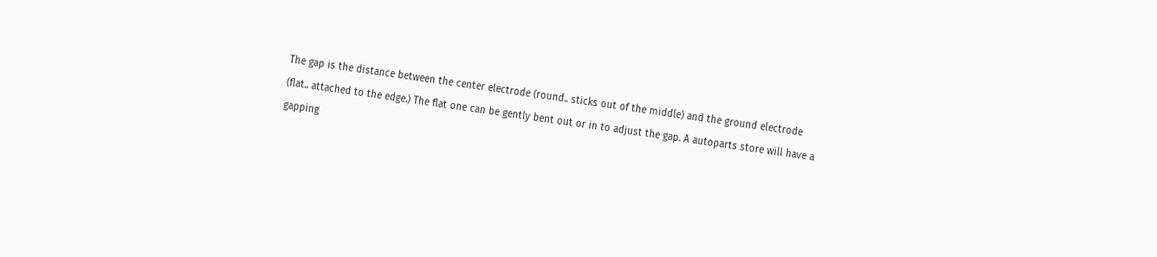The gap is the distance between the center electrode (round.. sticks out of the middle) and the ground electrode (flat.. attached to the edge.) The flat one can be gently bent out or in to adjust the gap. A autoparts store will have a gapping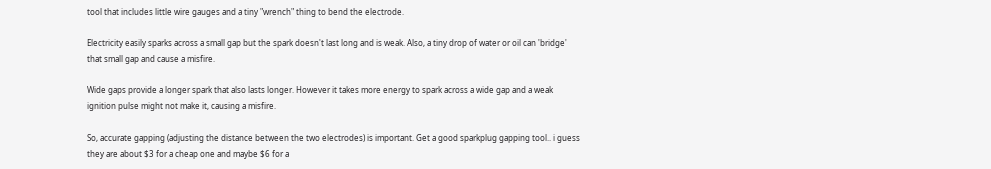tool that includes little wire gauges and a tiny "wrench" thing to bend the electrode.

Electricity easily sparks across a small gap but the spark doesn't last long and is weak. Also, a tiny drop of water or oil can 'bridge' that small gap and cause a misfire.

Wide gaps provide a longer spark that also lasts longer. However it takes more energy to spark across a wide gap and a weak ignition pulse might not make it, causing a misfire.

So, accurate gapping (adjusting the distance between the two electrodes) is important. Get a good sparkplug gapping tool.. i guess they are about $3 for a cheap one and maybe $6 for a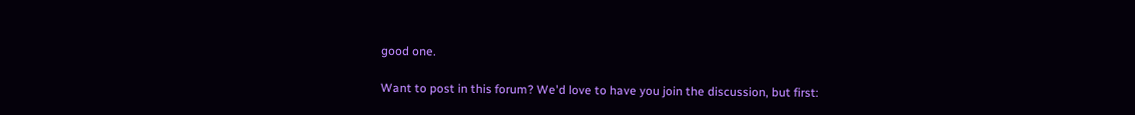good one.

Want to post in this forum? We'd love to have you join the discussion, but first: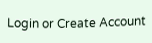Login or Create Account